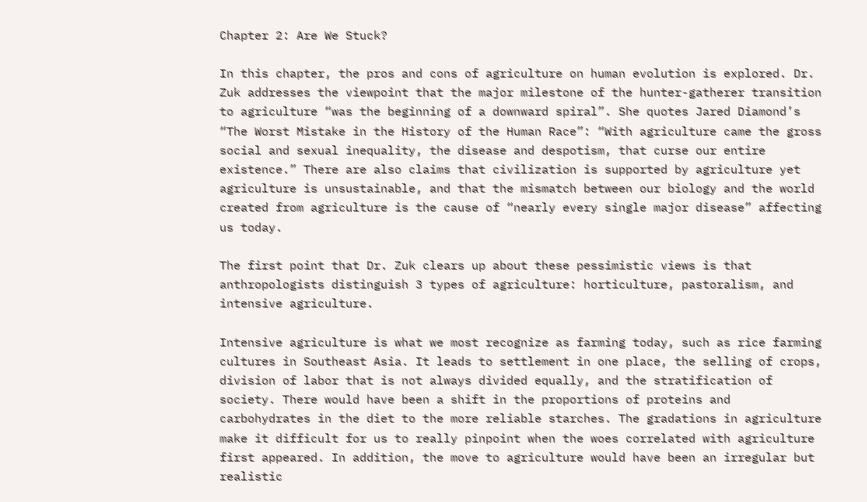Chapter 2: Are We Stuck?

In this chapter, the pros and cons of agriculture on human evolution is explored. Dr. Zuk addresses the viewpoint that the major milestone of the hunter-gatherer transition to agriculture “was the beginning of a downward spiral”. She quotes Jared Diamond’s “The Worst Mistake in the History of the Human Race”: “With agriculture came the gross social and sexual inequality, the disease and despotism, that curse our entire existence.” There are also claims that civilization is supported by agriculture yet agriculture is unsustainable, and that the mismatch between our biology and the world created from agriculture is the cause of “nearly every single major disease” affecting us today.

The first point that Dr. Zuk clears up about these pessimistic views is that anthropologists distinguish 3 types of agriculture: horticulture, pastoralism, and intensive agriculture.

Intensive agriculture is what we most recognize as farming today, such as rice farming cultures in Southeast Asia. It leads to settlement in one place, the selling of crops, division of labor that is not always divided equally, and the stratification of society. There would have been a shift in the proportions of proteins and carbohydrates in the diet to the more reliable starches. The gradations in agriculture make it difficult for us to really pinpoint when the woes correlated with agriculture first appeared. In addition, the move to agriculture would have been an irregular but realistic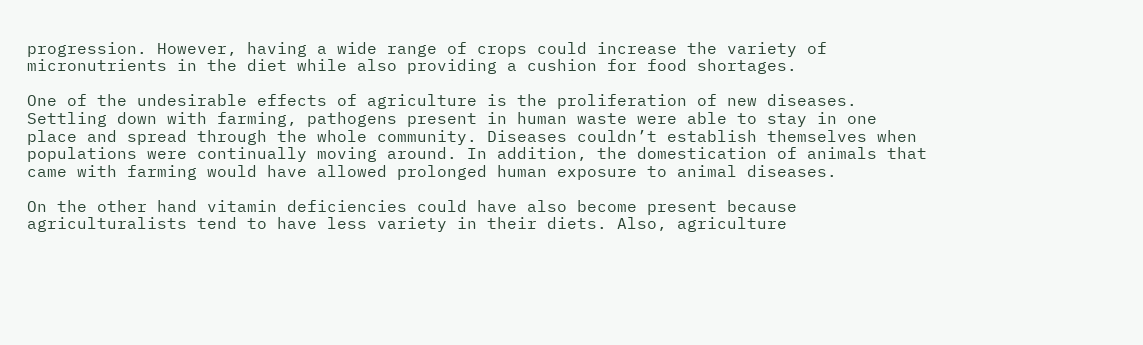progression. However, having a wide range of crops could increase the variety of micronutrients in the diet while also providing a cushion for food shortages.

One of the undesirable effects of agriculture is the proliferation of new diseases. Settling down with farming, pathogens present in human waste were able to stay in one place and spread through the whole community. Diseases couldn’t establish themselves when populations were continually moving around. In addition, the domestication of animals that came with farming would have allowed prolonged human exposure to animal diseases.

On the other hand vitamin deficiencies could have also become present because agriculturalists tend to have less variety in their diets. Also, agriculture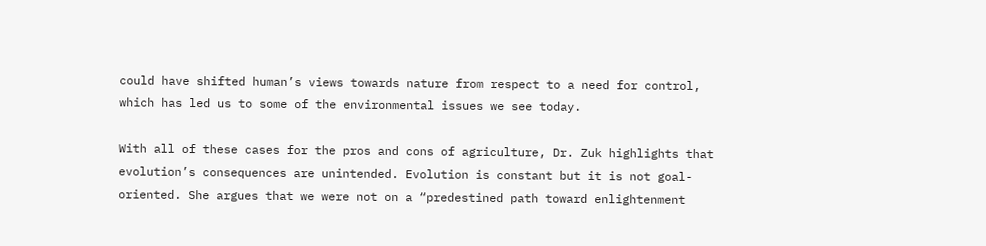could have shifted human’s views towards nature from respect to a need for control, which has led us to some of the environmental issues we see today.

With all of these cases for the pros and cons of agriculture, Dr. Zuk highlights that evolution’s consequences are unintended. Evolution is constant but it is not goal-oriented. She argues that we were not on a “predestined path toward enlightenment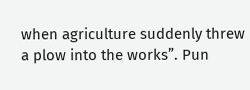when agriculture suddenly threw a plow into the works”. Pun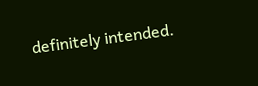definitely intended.